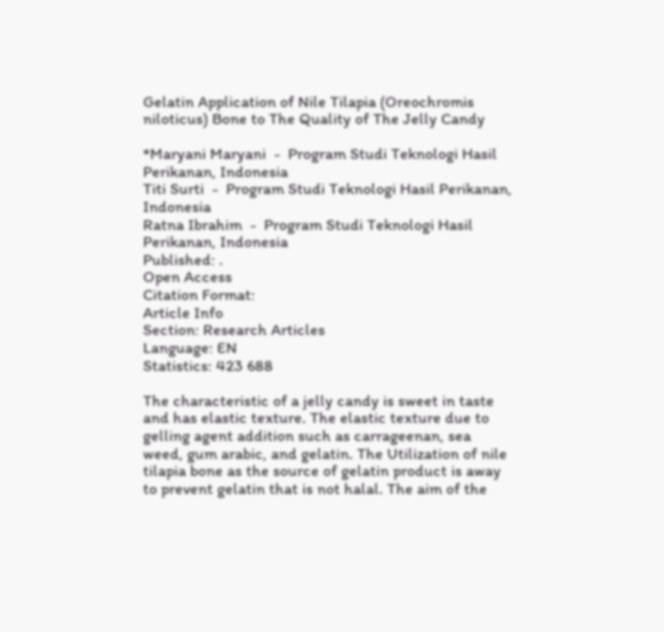Gelatin Application of Nile Tilapia (Oreochromis niloticus) Bone to The Quality of The Jelly Candy

*Maryani Maryani  -  Program Studi Teknologi Hasil Perikanan, Indonesia
Titi Surti  -  Program Studi Teknologi Hasil Perikanan, Indonesia
Ratna Ibrahim  -  Program Studi Teknologi Hasil Perikanan, Indonesia
Published: .
Open Access
Citation Format:
Article Info
Section: Research Articles
Language: EN
Statistics: 423 688

The characteristic of a jelly candy is sweet in taste and has elastic texture. The elastic texture due to gelling agent addition such as carrageenan, sea weed, gum arabic, and gelatin. The Utilization of nile tilapia bone as the source of gelatin product is away to prevent gelatin that is not halal. The aim of the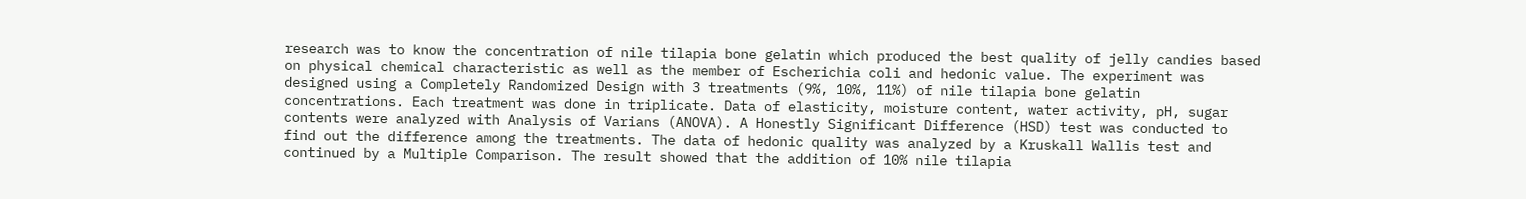research was to know the concentration of nile tilapia bone gelatin which produced the best quality of jelly candies based on physical chemical characteristic as well as the member of Escherichia coli and hedonic value. The experiment was designed using a Completely Randomized Design with 3 treatments (9%, 10%, 11%) of nile tilapia bone gelatin concentrations. Each treatment was done in triplicate. Data of elasticity, moisture content, water activity, pH, sugar contents were analyzed with Analysis of Varians (ANOVA). A Honestly Significant Difference (HSD) test was conducted to find out the difference among the treatments. The data of hedonic quality was analyzed by a Kruskall Wallis test and continued by a Multiple Comparison. The result showed that the addition of 10% nile tilapia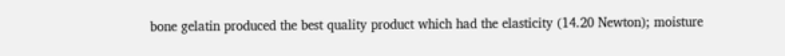bone gelatin produced the best quality product which had the elasticity (14.20 Newton); moisture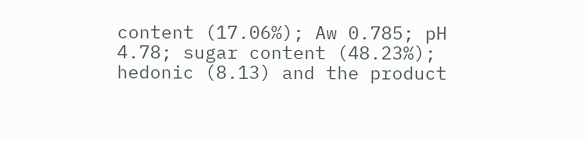content (17.06%); Aw 0.785; pH 4.78; sugar content (48.23%); hedonic (8.13) and the product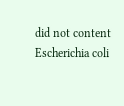did not content Escherichia coli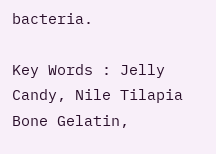bacteria.

Key Words : Jelly Candy, Nile Tilapia Bone Gelatin,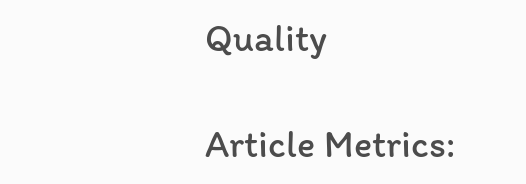Quality

Article Metrics: